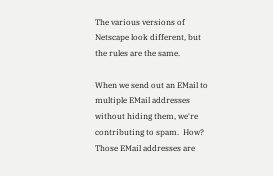The various versions of Netscape look different, but the rules are the same.

When we send out an EMail to multiple EMail addresses without hiding them, we're contributing to spam.  How?  Those EMail addresses are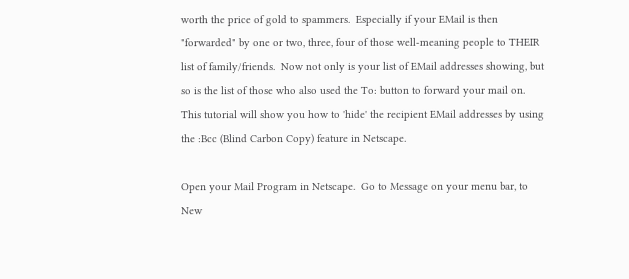worth the price of gold to spammers.  Especially if your EMail is then "forwarded" by one or two, three, four of those well-meaning people to THEIR list of family/friends.  Now not only is your list of EMail addresses showing, but so is the list of those who also used the To: button to forward your mail on.  This tutorial will show you how to 'hide' the recipient EMail addresses by using the :Bcc (Blind Carbon Copy) feature in Netscape.

Open your Mail Program in Netscape.  Go to Message on your menu bar, to New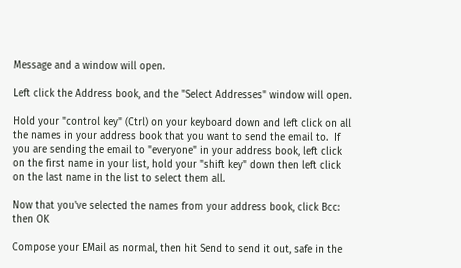Message and a window will open.

Left click the Address book, and the "Select Addresses" window will open.

Hold your "control key" (Ctrl) on your keyboard down and left click on all the names in your address book that you want to send the email to.  If you are sending the email to "everyone" in your address book, left click on the first name in your list, hold your "shift key" down then left click on the last name in the list to select them all.

Now that you've selected the names from your address book, click Bcc: then OK

Compose your EMail as normal, then hit Send to send it out, safe in the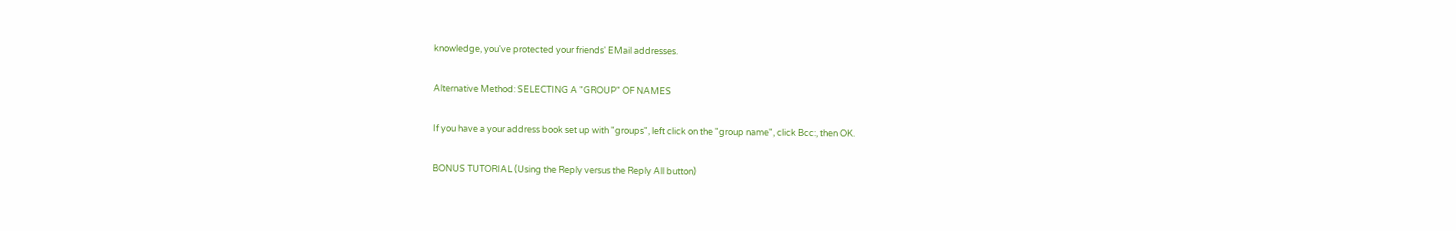knowledge, you've protected your friends' EMail addresses.

Alternative Method: SELECTING A "GROUP" OF NAMES

If you have a your address book set up with "groups", left click on the "group name", click Bcc:, then OK.

BONUS TUTORIAL (Using the Reply versus the Reply All button)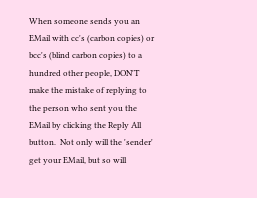When someone sends you an EMail with cc's (carbon copies) or bcc's (blind carbon copies) to a hundred other people, DON'T make the mistake of replying to the person who sent you the EMail by clicking the Reply All button.  Not only will the 'sender' get your EMail, but so will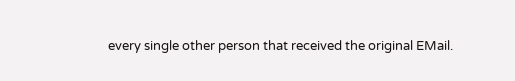every single other person that received the original EMail.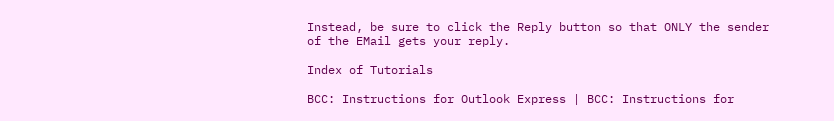Instead, be sure to click the Reply button so that ONLY the sender of the EMail gets your reply.

Index of Tutorials

BCC: Instructions for Outlook Express | BCC: Instructions for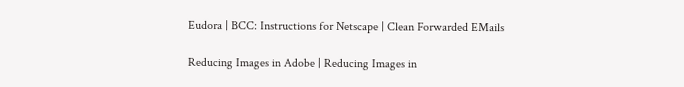Eudora | BCC: Instructions for Netscape | Clean Forwarded EMails

Reducing Images in Adobe | Reducing Images in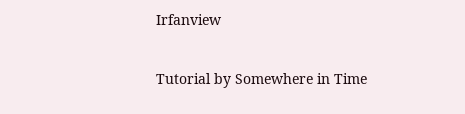Irfanview

Tutorial by Somewhere in Time